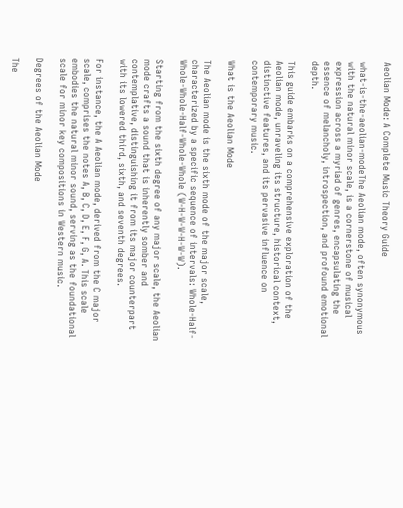Aeolian Mode: A Complete Music Theory Guide

what-is-the-aeolian-modeThe Aeolian mode, often synonymous with the natural minor scale, is a cornerstone of musical expression across a myriad of genres, encapsulating the essence of melancholy, introspection, and profound emotional depth.

This guide embarks on a comprehensive exploration of the Aeolian mode, unraveling its structure, historical context, distinctive features, and its pervasive influence on contemporary music.

What is the Aeolian Mode

The Aeolian mode is the sixth mode of the major scale, characterized by a specific sequence of intervals: Whole-Half-Whole-Whole-Half-Whole-Whole (W-H-W-W-H-W-W).

Starting from the sixth degree of any major scale, the Aeolian mode crafts a sound that is inherently somber and contemplative, distinguishing it from its major counterpart with its lowered third, sixth, and seventh degrees.

For instance, the A Aeolian mode, derived from the C major scale, comprises the notes A, B, C, D, E, F, G, A. This scale embodies the natural minor sound, serving as the foundational scale for minor key compositions in Western music.

Degrees of the Aeolian Mode

The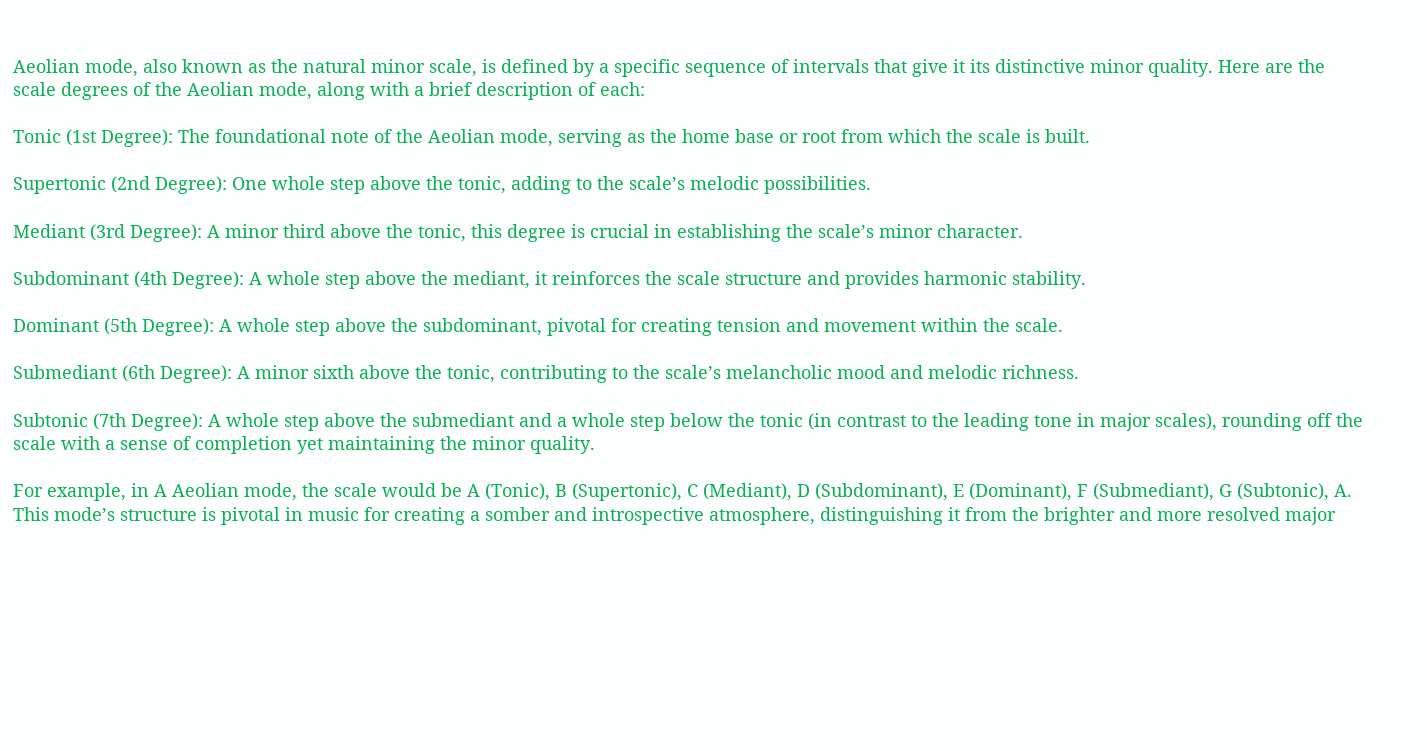Aeolian mode, also known as the natural minor scale, is defined by a specific sequence of intervals that give it its distinctive minor quality. Here are the scale degrees of the Aeolian mode, along with a brief description of each:

Tonic (1st Degree): The foundational note of the Aeolian mode, serving as the home base or root from which the scale is built.

Supertonic (2nd Degree): One whole step above the tonic, adding to the scale’s melodic possibilities.

Mediant (3rd Degree): A minor third above the tonic, this degree is crucial in establishing the scale’s minor character.

Subdominant (4th Degree): A whole step above the mediant, it reinforces the scale structure and provides harmonic stability.

Dominant (5th Degree): A whole step above the subdominant, pivotal for creating tension and movement within the scale.

Submediant (6th Degree): A minor sixth above the tonic, contributing to the scale’s melancholic mood and melodic richness.

Subtonic (7th Degree): A whole step above the submediant and a whole step below the tonic (in contrast to the leading tone in major scales), rounding off the scale with a sense of completion yet maintaining the minor quality.

For example, in A Aeolian mode, the scale would be A (Tonic), B (Supertonic), C (Mediant), D (Subdominant), E (Dominant), F (Submediant), G (Subtonic), A. This mode’s structure is pivotal in music for creating a somber and introspective atmosphere, distinguishing it from the brighter and more resolved major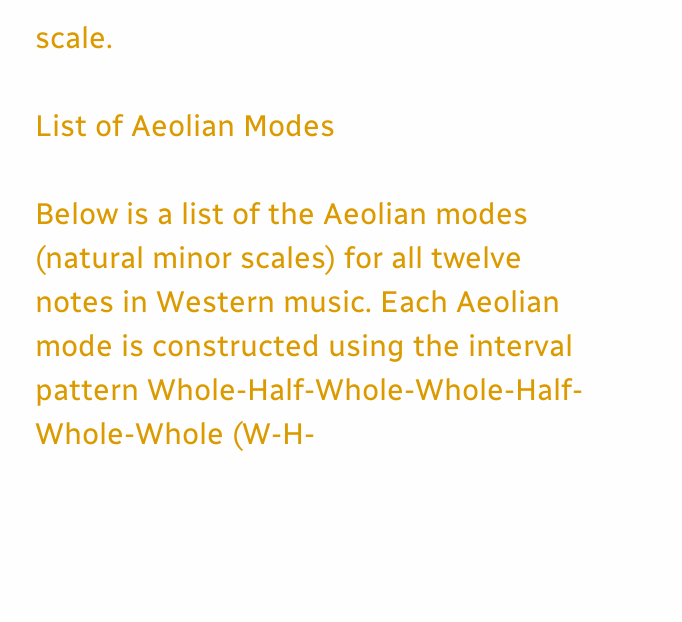scale.

List of Aeolian Modes

Below is a list of the Aeolian modes (natural minor scales) for all twelve notes in Western music. Each Aeolian mode is constructed using the interval pattern Whole-Half-Whole-Whole-Half-Whole-Whole (W-H-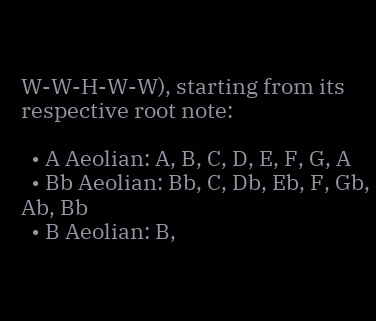W-W-H-W-W), starting from its respective root note:

  • A Aeolian: A, B, C, D, E, F, G, A
  • Bb Aeolian: Bb, C, Db, Eb, F, Gb, Ab, Bb
  • B Aeolian: B,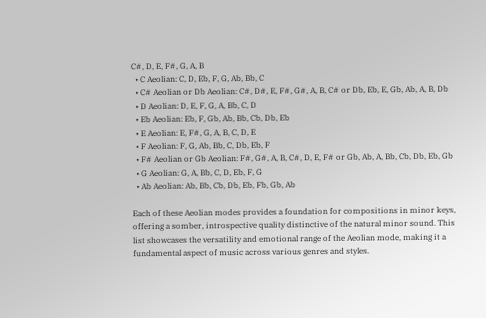C#, D, E, F#, G, A, B
  • C Aeolian: C, D, Eb, F, G, Ab, Bb, C
  • C# Aeolian or Db Aeolian: C#, D#, E, F#, G#, A, B, C# or Db, Eb, E, Gb, Ab, A, B, Db
  • D Aeolian: D, E, F, G, A, Bb, C, D
  • Eb Aeolian: Eb, F, Gb, Ab, Bb, Cb, Db, Eb
  • E Aeolian: E, F#, G, A, B, C, D, E
  • F Aeolian: F, G, Ab, Bb, C, Db, Eb, F
  • F# Aeolian or Gb Aeolian: F#, G#, A, B, C#, D, E, F# or Gb, Ab, A, Bb, Cb, Db, Eb, Gb
  • G Aeolian: G, A, Bb, C, D, Eb, F, G
  • Ab Aeolian: Ab, Bb, Cb, Db, Eb, Fb, Gb, Ab

Each of these Aeolian modes provides a foundation for compositions in minor keys, offering a somber, introspective quality distinctive of the natural minor sound. This list showcases the versatility and emotional range of the Aeolian mode, making it a fundamental aspect of music across various genres and styles.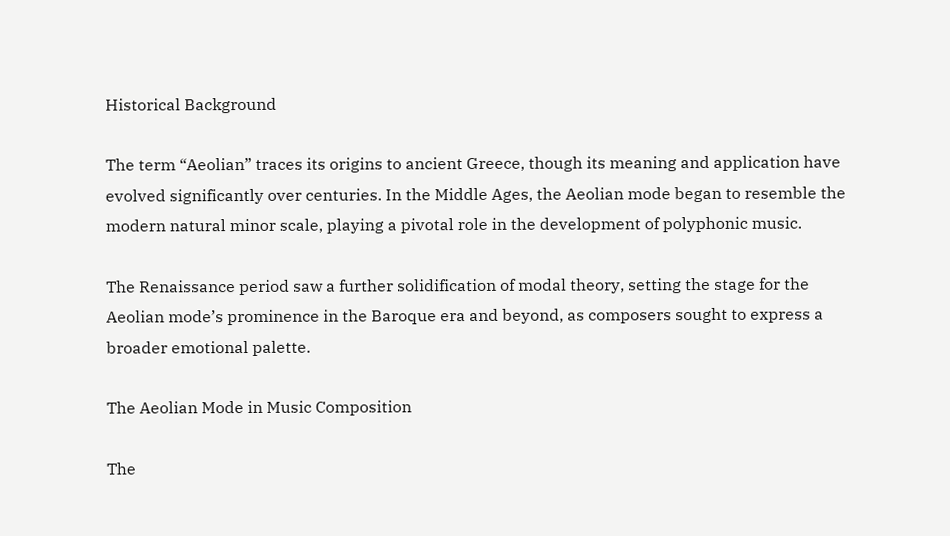Historical Background

The term “Aeolian” traces its origins to ancient Greece, though its meaning and application have evolved significantly over centuries. In the Middle Ages, the Aeolian mode began to resemble the modern natural minor scale, playing a pivotal role in the development of polyphonic music.

The Renaissance period saw a further solidification of modal theory, setting the stage for the Aeolian mode’s prominence in the Baroque era and beyond, as composers sought to express a broader emotional palette.

The Aeolian Mode in Music Composition

The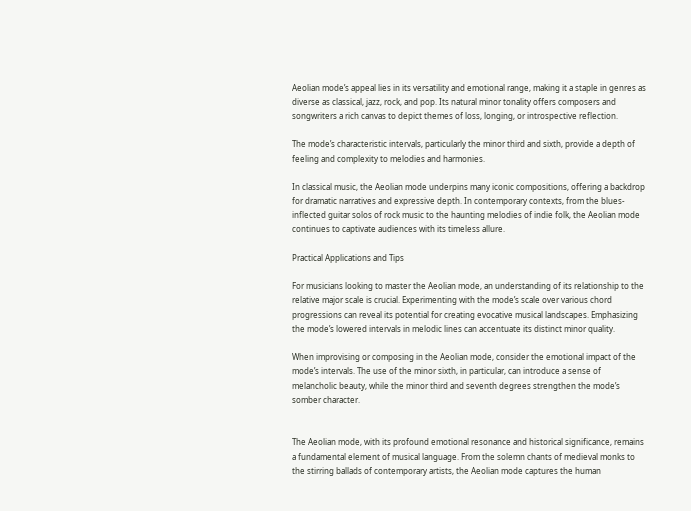Aeolian mode’s appeal lies in its versatility and emotional range, making it a staple in genres as diverse as classical, jazz, rock, and pop. Its natural minor tonality offers composers and songwriters a rich canvas to depict themes of loss, longing, or introspective reflection.

The mode’s characteristic intervals, particularly the minor third and sixth, provide a depth of feeling and complexity to melodies and harmonies.

In classical music, the Aeolian mode underpins many iconic compositions, offering a backdrop for dramatic narratives and expressive depth. In contemporary contexts, from the blues-inflected guitar solos of rock music to the haunting melodies of indie folk, the Aeolian mode continues to captivate audiences with its timeless allure.

Practical Applications and Tips

For musicians looking to master the Aeolian mode, an understanding of its relationship to the relative major scale is crucial. Experimenting with the mode’s scale over various chord progressions can reveal its potential for creating evocative musical landscapes. Emphasizing the mode’s lowered intervals in melodic lines can accentuate its distinct minor quality.

When improvising or composing in the Aeolian mode, consider the emotional impact of the mode’s intervals. The use of the minor sixth, in particular, can introduce a sense of melancholic beauty, while the minor third and seventh degrees strengthen the mode’s somber character.


The Aeolian mode, with its profound emotional resonance and historical significance, remains a fundamental element of musical language. From the solemn chants of medieval monks to the stirring ballads of contemporary artists, the Aeolian mode captures the human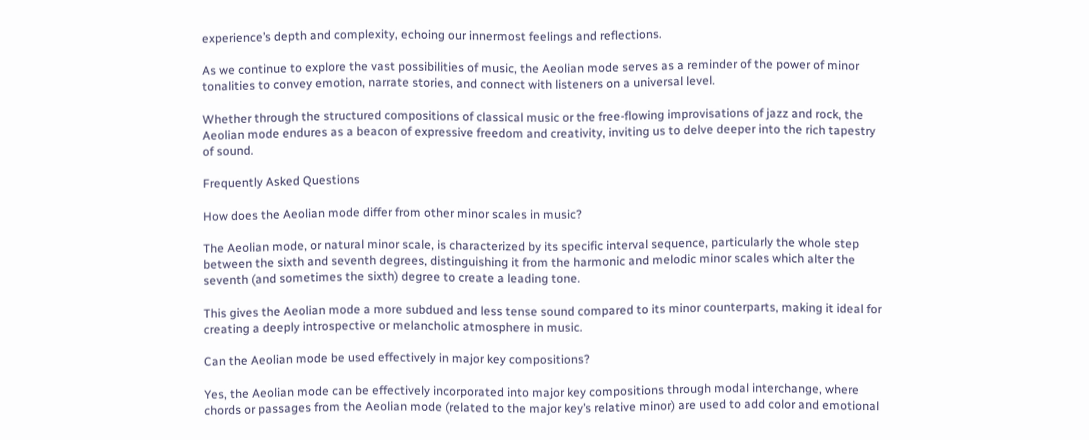experience’s depth and complexity, echoing our innermost feelings and reflections.

As we continue to explore the vast possibilities of music, the Aeolian mode serves as a reminder of the power of minor tonalities to convey emotion, narrate stories, and connect with listeners on a universal level.

Whether through the structured compositions of classical music or the free-flowing improvisations of jazz and rock, the Aeolian mode endures as a beacon of expressive freedom and creativity, inviting us to delve deeper into the rich tapestry of sound.

Frequently Asked Questions

How does the Aeolian mode differ from other minor scales in music?

The Aeolian mode, or natural minor scale, is characterized by its specific interval sequence, particularly the whole step between the sixth and seventh degrees, distinguishing it from the harmonic and melodic minor scales which alter the seventh (and sometimes the sixth) degree to create a leading tone.

This gives the Aeolian mode a more subdued and less tense sound compared to its minor counterparts, making it ideal for creating a deeply introspective or melancholic atmosphere in music.

Can the Aeolian mode be used effectively in major key compositions?

Yes, the Aeolian mode can be effectively incorporated into major key compositions through modal interchange, where chords or passages from the Aeolian mode (related to the major key’s relative minor) are used to add color and emotional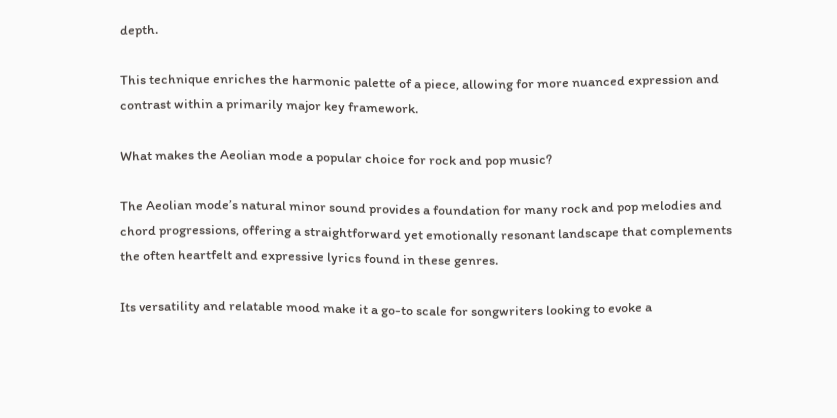depth.

This technique enriches the harmonic palette of a piece, allowing for more nuanced expression and contrast within a primarily major key framework.

What makes the Aeolian mode a popular choice for rock and pop music?

The Aeolian mode’s natural minor sound provides a foundation for many rock and pop melodies and chord progressions, offering a straightforward yet emotionally resonant landscape that complements the often heartfelt and expressive lyrics found in these genres.

Its versatility and relatable mood make it a go-to scale for songwriters looking to evoke a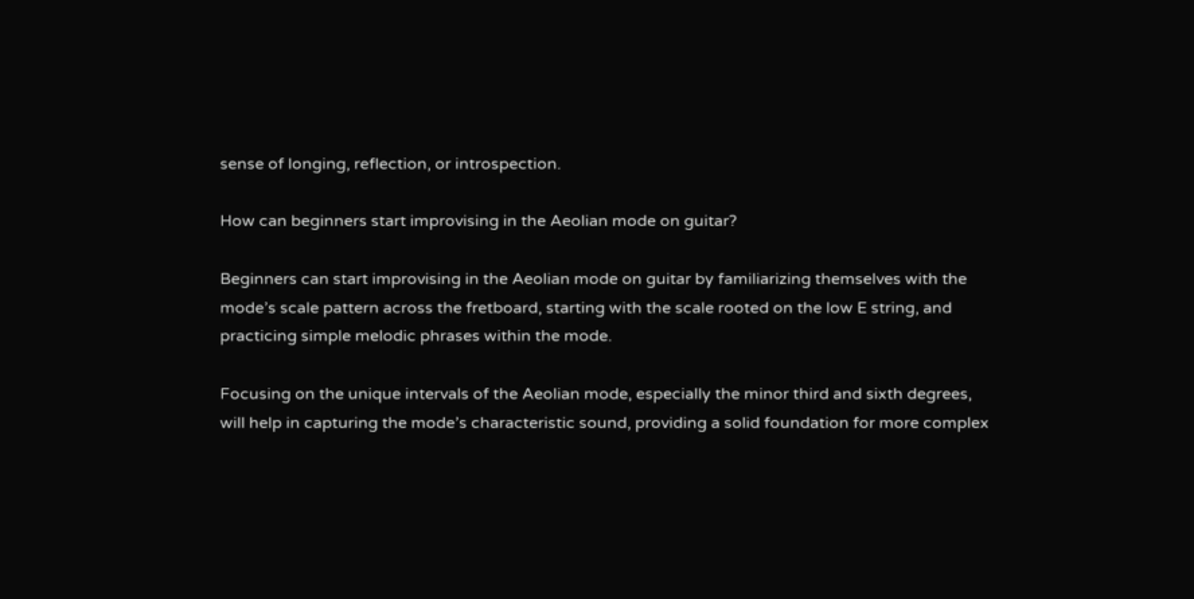sense of longing, reflection, or introspection.

How can beginners start improvising in the Aeolian mode on guitar?

Beginners can start improvising in the Aeolian mode on guitar by familiarizing themselves with the mode’s scale pattern across the fretboard, starting with the scale rooted on the low E string, and practicing simple melodic phrases within the mode.

Focusing on the unique intervals of the Aeolian mode, especially the minor third and sixth degrees, will help in capturing the mode’s characteristic sound, providing a solid foundation for more complex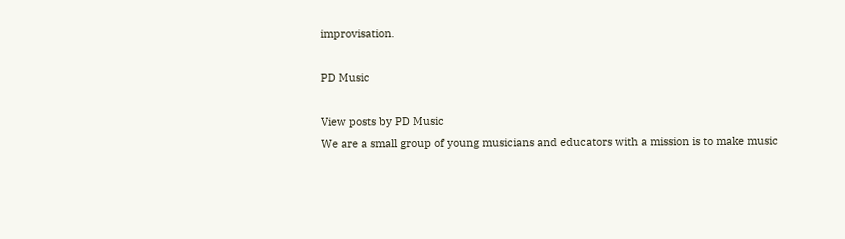improvisation.

PD Music

View posts by PD Music
We are a small group of young musicians and educators with a mission is to make music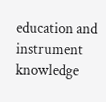education and instrument knowledge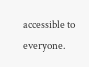accessible to everyone.